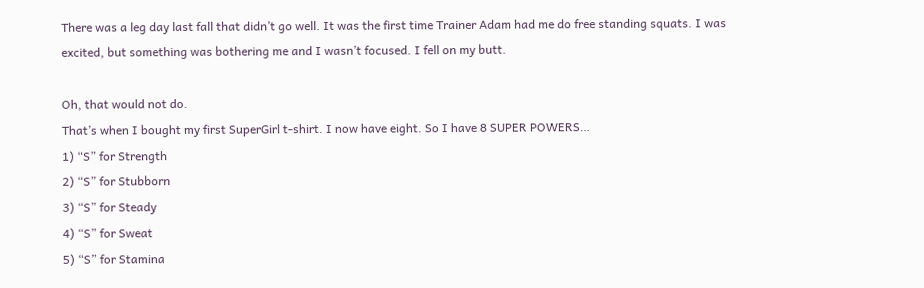There was a leg day last fall that didn’t go well. It was the first time Trainer Adam had me do free standing squats. I was excited, but something was bothering me and I wasn’t focused. I fell on my butt.

Oh, that would not do.
That’s when I bought my first SuperGirl t-shirt. I now have eight. So I have 8 SUPER POWERS…
1) “S” for Strength
2) “S” for Stubborn
3) “S” for Steady
4) “S” for Sweat
5) “S” for Stamina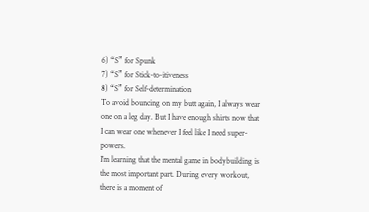6) “S” for Spunk
7) “S” for Stick-to-itiveness
8) “S” for Self-determination
To avoid bouncing on my butt again, I always wear one on a leg day. But I have enough shirts now that I can wear one whenever I feel like I need super-powers.
I’m learning that the mental game in bodybuilding is the most important part. During every workout, there is a moment of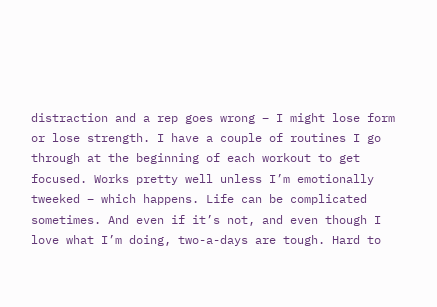distraction and a rep goes wrong – I might lose form or lose strength. I have a couple of routines I go through at the beginning of each workout to get focused. Works pretty well unless I’m emotionally tweeked – which happens. Life can be complicated sometimes. And even if it’s not, and even though I love what I’m doing, two-a-days are tough. Hard to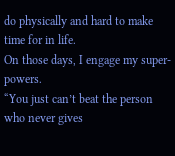do physically and hard to make time for in life.
On those days, I engage my super-powers.
“You just can’t beat the person who never gives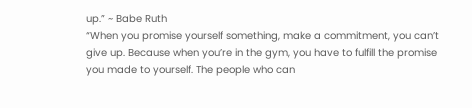up.” ~ Babe Ruth
“When you promise yourself something, make a commitment, you can’t give up. Because when you’re in the gym, you have to fulfill the promise you made to yourself. The people who can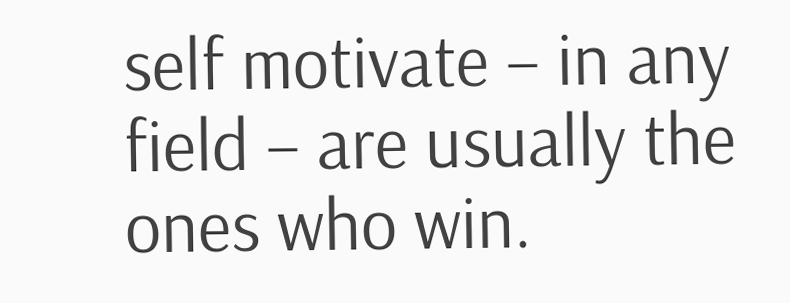self motivate – in any field – are usually the ones who win.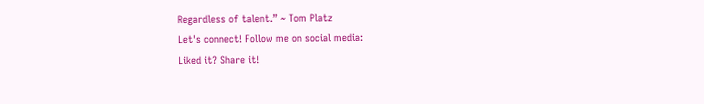Regardless of talent.” ~ Tom Platz
Let's connect! Follow me on social media:
Liked it? Share it!